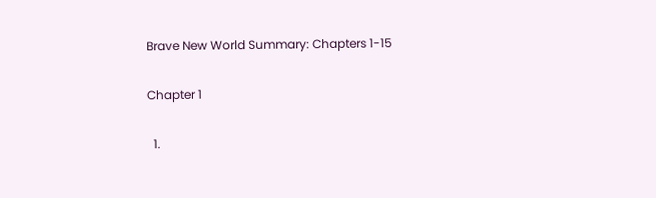Brave New World Summary: Chapters 1-15

Chapter 1

  1.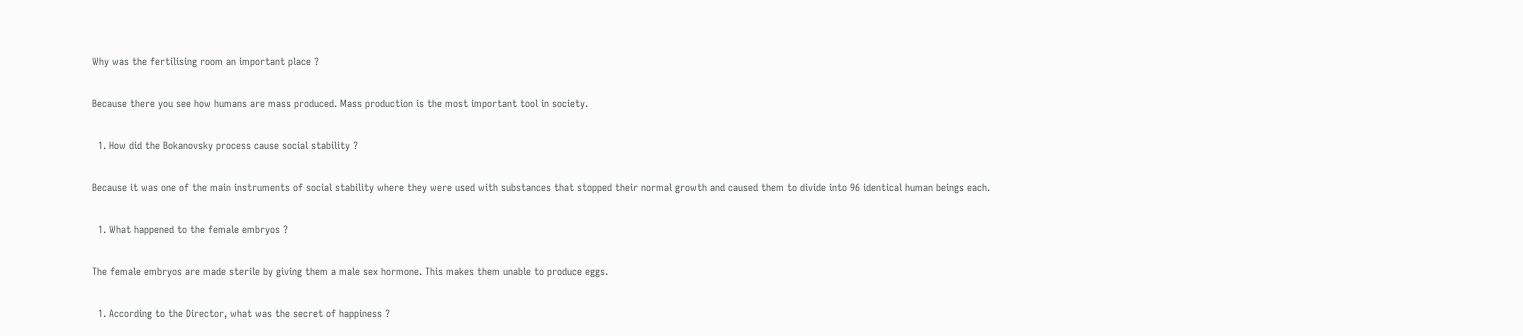Why was the fertilising room an important place ?

Because there you see how humans are mass produced. Mass production is the most important tool in society.

  1. How did the Bokanovsky process cause social stability ?

Because it was one of the main instruments of social stability where they were used with substances that stopped their normal growth and caused them to divide into 96 identical human beings each.

  1. What happened to the female embryos ?

The female embryos are made sterile by giving them a male sex hormone. This makes them unable to produce eggs.

  1. According to the Director, what was the secret of happiness ?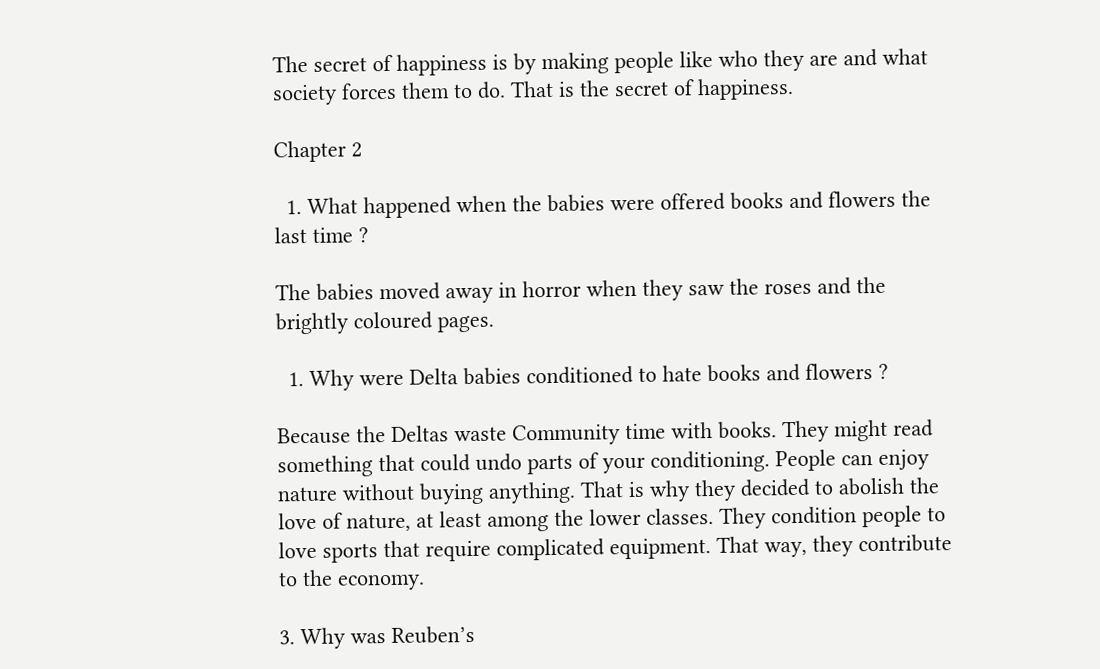The secret of happiness is by making people like who they are and what society forces them to do. That is the secret of happiness.

Chapter 2

  1. What happened when the babies were offered books and flowers the last time ?

The babies moved away in horror when they saw the roses and the brightly coloured pages.

  1. Why were Delta babies conditioned to hate books and flowers ?

Because the Deltas waste Community time with books. They might read something that could undo parts of your conditioning. People can enjoy nature without buying anything. That is why they decided to abolish the love of nature, at least among the lower classes. They condition people to love sports that require complicated equipment. That way, they contribute to the economy.

3. Why was Reuben’s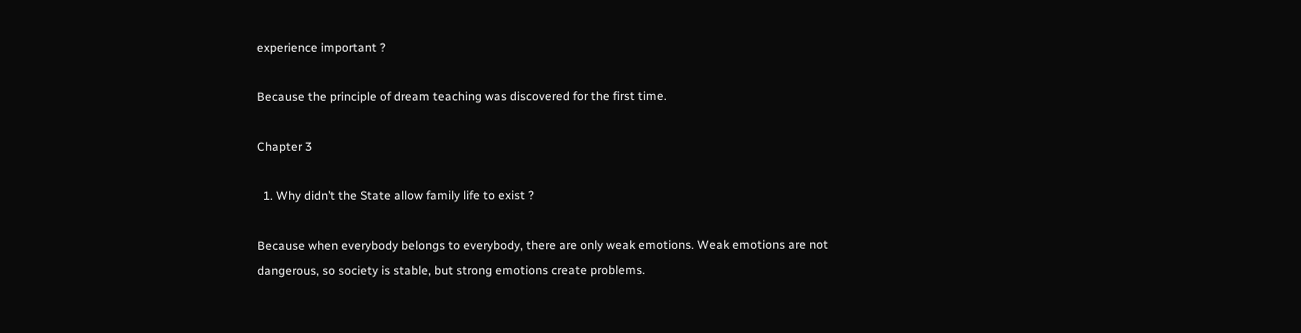experience important ?

Because the principle of dream teaching was discovered for the first time.

Chapter 3

  1. Why didn’t the State allow family life to exist ?

Because when everybody belongs to everybody, there are only weak emotions. Weak emotions are not dangerous, so society is stable, but strong emotions create problems.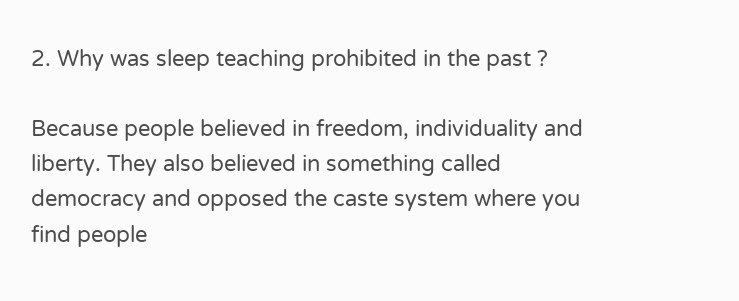2. Why was sleep teaching prohibited in the past ?

Because people believed in freedom, individuality and liberty. They also believed in something called democracy and opposed the caste system where you find people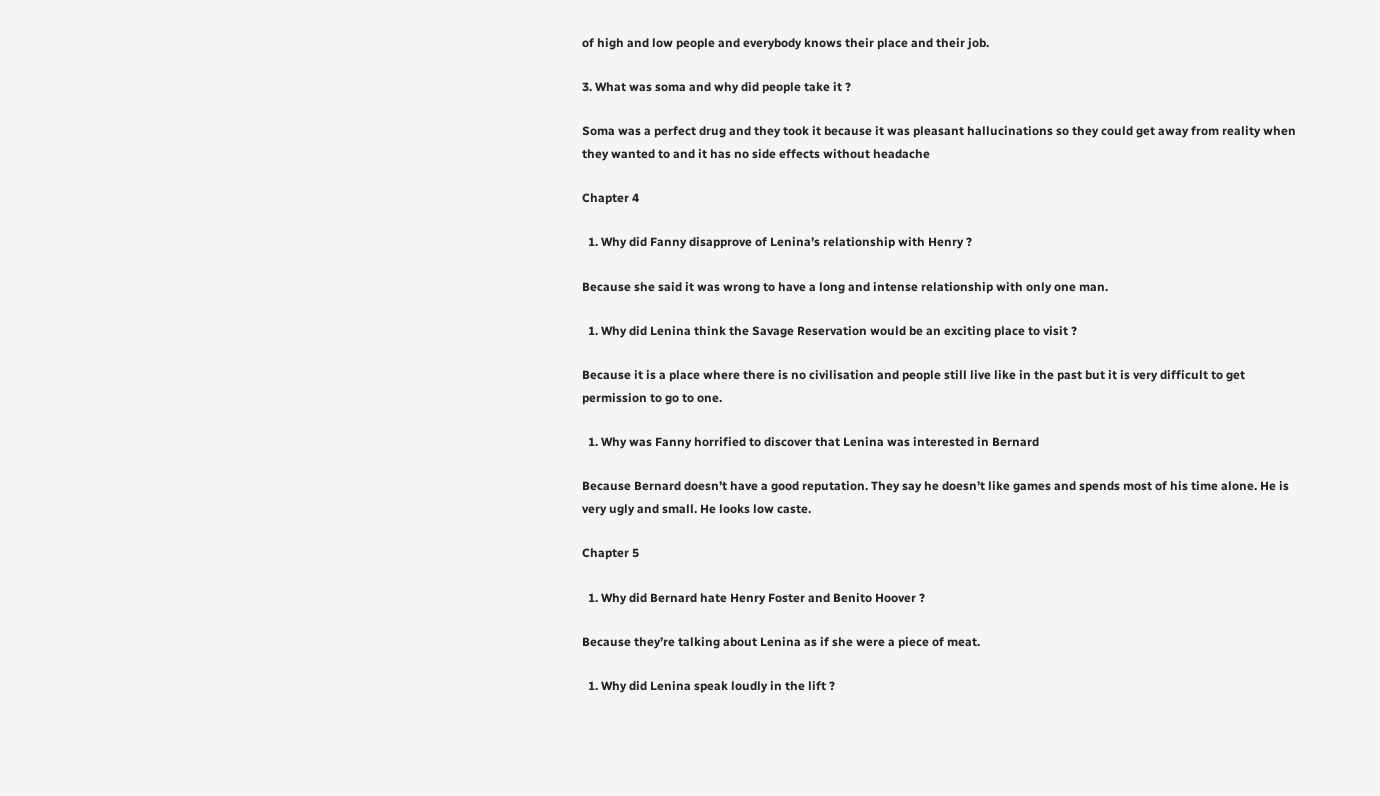of high and low people and everybody knows their place and their job.

3. What was soma and why did people take it ?

Soma was a perfect drug and they took it because it was pleasant hallucinations so they could get away from reality when they wanted to and it has no side effects without headache

Chapter 4

  1. Why did Fanny disapprove of Lenina’s relationship with Henry ?

Because she said it was wrong to have a long and intense relationship with only one man.

  1. Why did Lenina think the Savage Reservation would be an exciting place to visit ?

Because it is a place where there is no civilisation and people still live like in the past but it is very difficult to get permission to go to one.

  1. Why was Fanny horrified to discover that Lenina was interested in Bernard

Because Bernard doesn’t have a good reputation. They say he doesn’t like games and spends most of his time alone. He is very ugly and small. He looks low caste.

Chapter 5

  1. Why did Bernard hate Henry Foster and Benito Hoover ?

Because they’re talking about Lenina as if she were a piece of meat.

  1. Why did Lenina speak loudly in the lift ?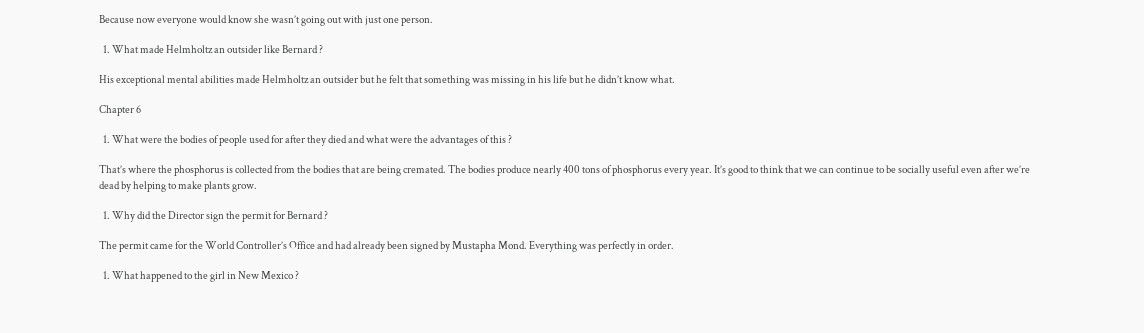Because now everyone would know she wasn’t going out with just one person.

  1. What made Helmholtz an outsider like Bernard ?

His exceptional mental abilities made Helmholtz an outsider but he felt that something was missing in his life but he didn’t know what.

Chapter 6

  1. What were the bodies of people used for after they died and what were the advantages of this ?

That’s where the phosphorus is collected from the bodies that are being cremated. The bodies produce nearly 400 tons of phosphorus every year. It’s good to think that we can continue to be socially useful even after we’re dead by helping to make plants grow.

  1. Why did the Director sign the permit for Bernard ?

The permit came for the World Controller’s Office and had already been signed by Mustapha Mond. Everything was perfectly in order.

  1. What happened to the girl in New Mexico ?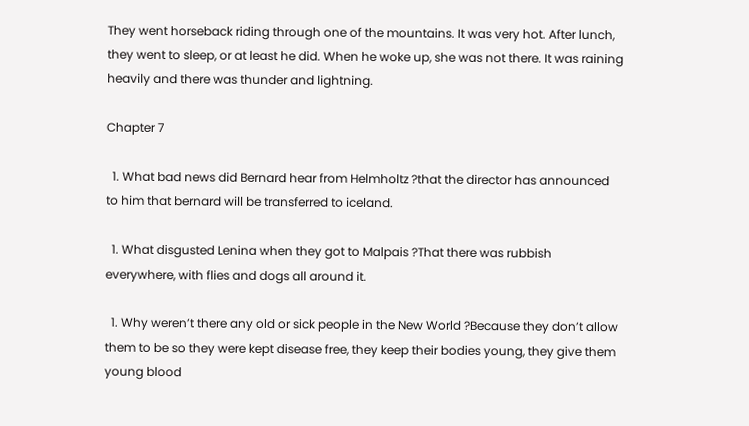They went horseback riding through one of the mountains. It was very hot. After lunch, they went to sleep, or at least he did. When he woke up, she was not there. It was raining heavily and there was thunder and lightning.

Chapter 7

  1. What bad news did Bernard hear from Helmholtz ?that the director has announced to him that bernard will be transferred to iceland.

  1. What disgusted Lenina when they got to Malpais ?That there was rubbish everywhere, with flies and dogs all around it.

  1. Why weren’t there any old or sick people in the New World ?Because they don’t allow them to be so they were kept disease free, they keep their bodies young, they give them young blood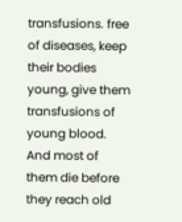transfusions. free of diseases, keep their bodies young, give them transfusions of young blood. And most of them die before they reach old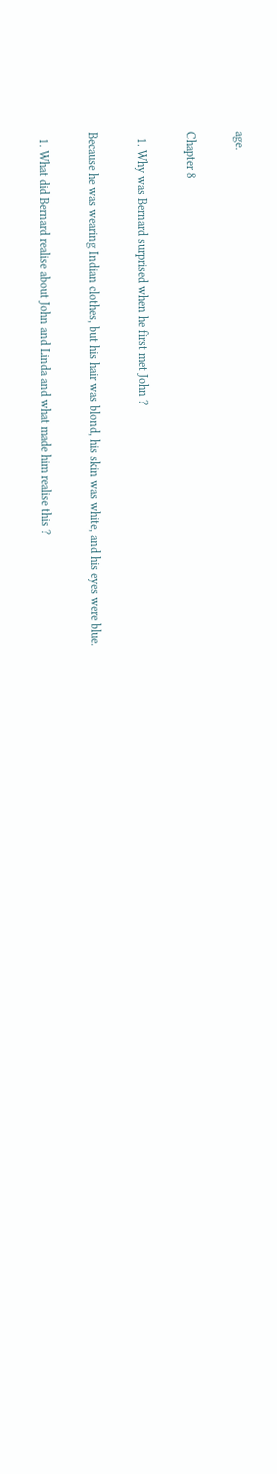age.

Chapter 8

  1. Why was Bernard surprised when he first met John ?

Because he was wearing Indian clothes, but his hair was blond, his skin was white, and his eyes were blue.

  1. What did Bernard realise about John and Linda and what made him realise this ?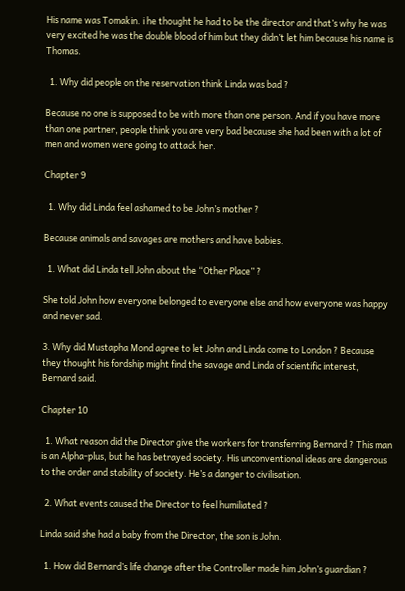His name was Tomakin. i he thought he had to be the director and that’s why he was very excited he was the double blood of him but they didn’t let him because his name is Thomas.

  1. Why did people on the reservation think Linda was bad ?

Because no one is supposed to be with more than one person. And if you have more than one partner, people think you are very bad because she had been with a lot of men and women were going to attack her.

Chapter 9

  1. Why did Linda feel ashamed to be John’s mother ?

Because animals and savages are mothers and have babies.

  1. What did Linda tell John about the “Other Place” ?

She told John how everyone belonged to everyone else and how everyone was happy and never sad.

3. Why did Mustapha Mond agree to let John and Linda come to London ? Because they thought his fordship might find the savage and Linda of scientific interest, Bernard said.

Chapter 10

  1. What reason did the Director give the workers for transferring Bernard ? This man is an Alpha-plus, but he has betrayed society. His unconventional ideas are dangerous to the order and stability of society. He’s a danger to civilisation.

  2. What events caused the Director to feel humiliated ?

Linda said she had a baby from the Director, the son is John.

  1. How did Bernard’s life change after the Controller made him John’s guardian ?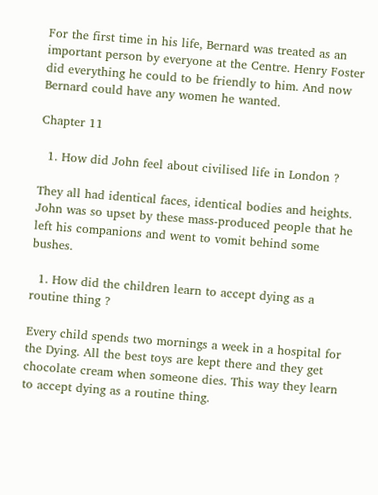For the first time in his life, Bernard was treated as an important person by everyone at the Centre. Henry Foster did everything he could to be friendly to him. And now Bernard could have any women he wanted.

Chapter 11

  1. How did John feel about civilised life in London ?

They all had identical faces, identical bodies and heights. John was so upset by these mass-produced people that he left his companions and went to vomit behind some bushes.

  1. How did the children learn to accept dying as a routine thing ?

Every child spends two mornings a week in a hospital for the Dying. All the best toys are kept there and they get chocolate cream when someone dies. This way they learn to accept dying as a routine thing.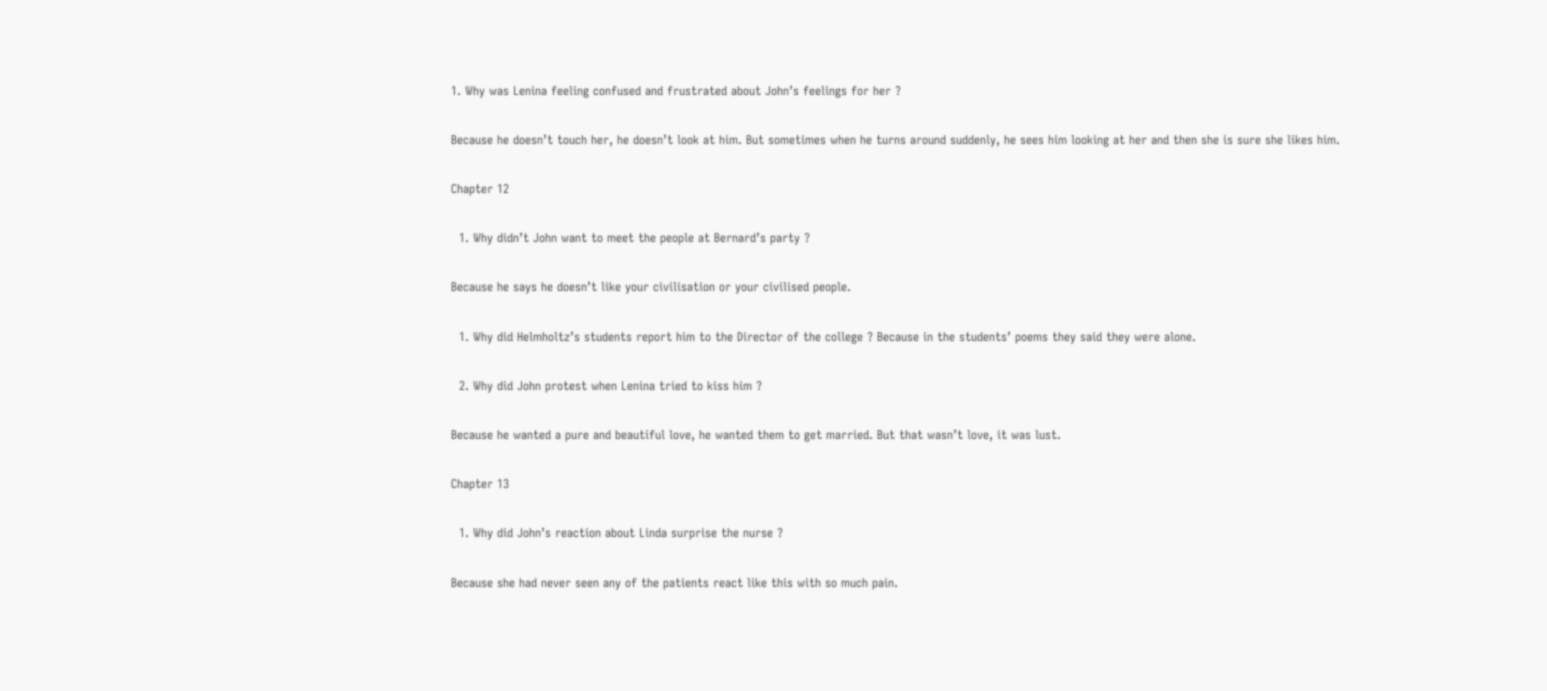1. Why was Lenina feeling confused and frustrated about John’s feelings for her ?

Because he doesn’t touch her, he doesn’t look at him. But sometimes when he turns around suddenly, he sees him looking at her and then she is sure she likes him.

Chapter 12

  1. Why didn’t John want to meet the people at Bernard’s party ?

Because he says he doesn’t like your civilisation or your civilised people.

  1. Why did Helmholtz’s students report him to the Director of the college ? Because in the students’ poems they said they were alone.

  2. Why did John protest when Lenina tried to kiss him ?

Because he wanted a pure and beautiful love, he wanted them to get married. But that wasn’t love, it was lust.

Chapter 13

  1. Why did John’s reaction about Linda surprise the nurse ?

Because she had never seen any of the patients react like this with so much pain.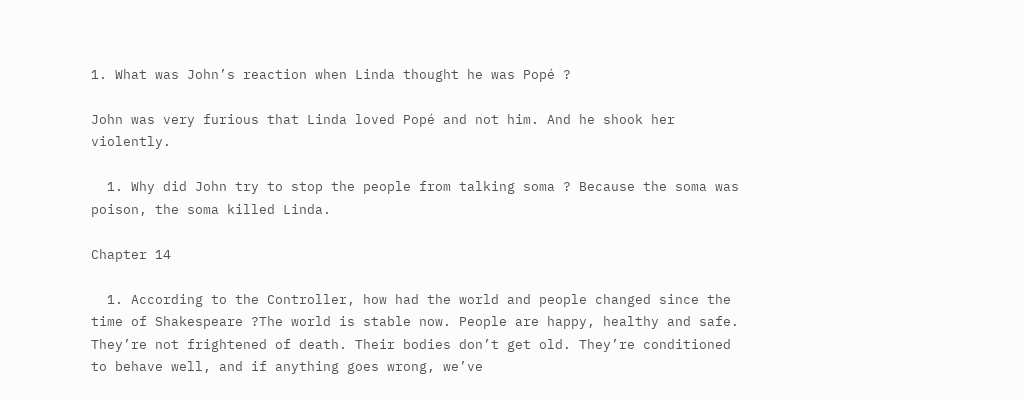1. What was John’s reaction when Linda thought he was Popé ?

John was very furious that Linda loved Popé and not him. And he shook her violently.

  1. Why did John try to stop the people from talking soma ? Because the soma was poison, the soma killed Linda.

Chapter 14

  1. According to the Controller, how had the world and people changed since the time of Shakespeare ?The world is stable now. People are happy, healthy and safe. They’re not frightened of death. Their bodies don’t get old. They’re conditioned to behave well, and if anything goes wrong, we’ve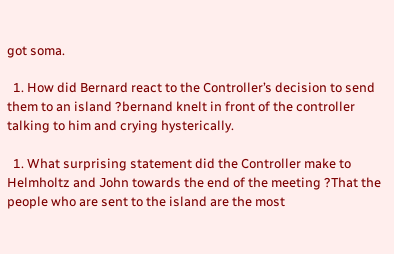got soma.

  1. How did Bernard react to the Controller’s decision to send them to an island ?bernand knelt in front of the controller talking to him and crying hysterically.

  1. What surprising statement did the Controller make to Helmholtz and John towards the end of the meeting ?That the people who are sent to the island are the most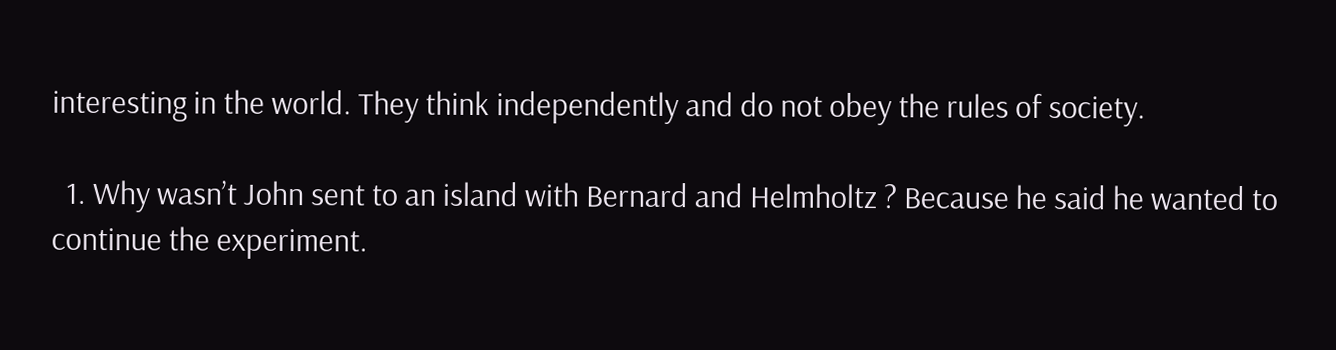interesting in the world. They think independently and do not obey the rules of society.

  1. Why wasn’t John sent to an island with Bernard and Helmholtz ? Because he said he wanted to continue the experiment.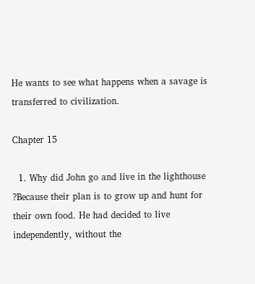He wants to see what happens when a savage is transferred to civilization.

Chapter 15

  1. Why did John go and live in the lighthouse ?Because their plan is to grow up and hunt for their own food. He had decided to live independently, without the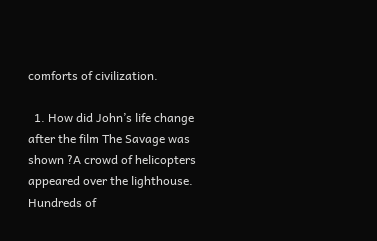comforts of civilization.

  1. How did John’s life change after the film The Savage was shown ?A crowd of helicopters appeared over the lighthouse. Hundreds of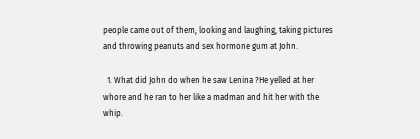people came out of them, looking and laughing, taking pictures and throwing peanuts and sex hormone gum at John.

  1. What did John do when he saw Lenina ?He yelled at her whore and he ran to her like a madman and hit her with the whip.